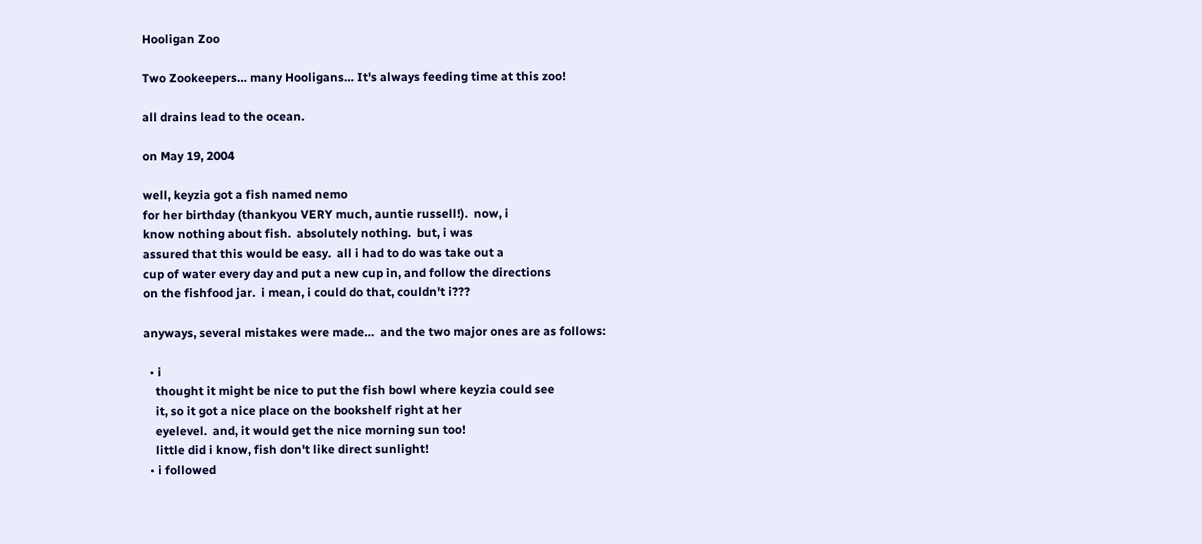Hooligan Zoo

Two Zookeepers… many Hooligans… It's always feeding time at this zoo!

all drains lead to the ocean.

on May 19, 2004

well, keyzia got a fish named nemo
for her birthday (thankyou VERY much, auntie russell!).  now, i
know nothing about fish.  absolutely nothing.  but, i was
assured that this would be easy.  all i had to do was take out a
cup of water every day and put a new cup in, and follow the directions
on the fishfood jar.  i mean, i could do that, couldn't i???

anyways, several mistakes were made…  and the two major ones are as follows:

  • i
    thought it might be nice to put the fish bowl where keyzia could see
    it, so it got a nice place on the bookshelf right at her
    eyelevel.  and, it would get the nice morning sun too!
    little did i know, fish don't like direct sunlight!
  • i followed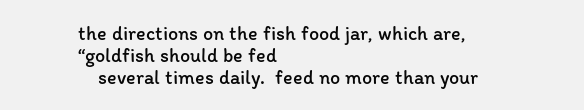the directions on the fish food jar, which are, “goldfish should be fed
    several times daily.  feed no more than your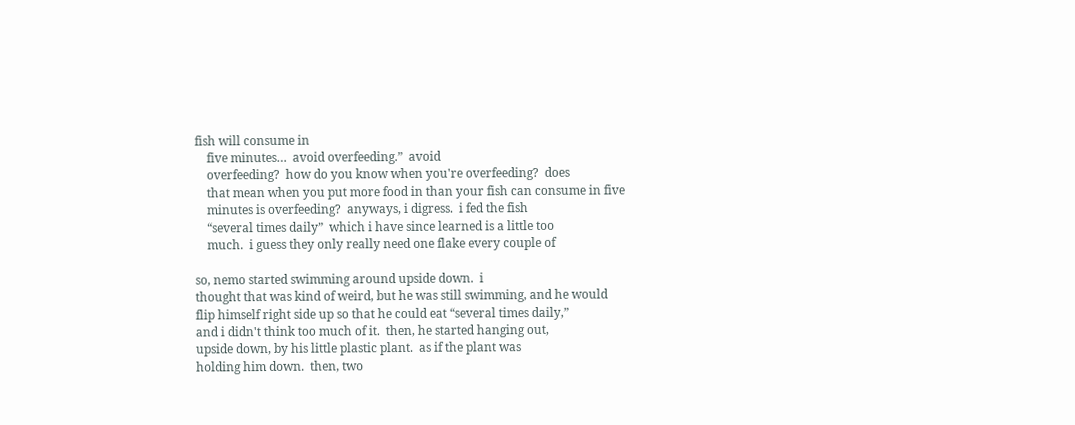fish will consume in
    five minutes…  avoid overfeeding.”  avoid
    overfeeding?  how do you know when you're overfeeding?  does
    that mean when you put more food in than your fish can consume in five
    minutes is overfeeding?  anyways, i digress.  i fed the fish
    “several times daily”  which i have since learned is a little too
    much.  i guess they only really need one flake every couple of

so, nemo started swimming around upside down.  i
thought that was kind of weird, but he was still swimming, and he would
flip himself right side up so that he could eat “several times daily,”
and i didn't think too much of it.  then, he started hanging out,
upside down, by his little plastic plant.  as if the plant was
holding him down.  then, two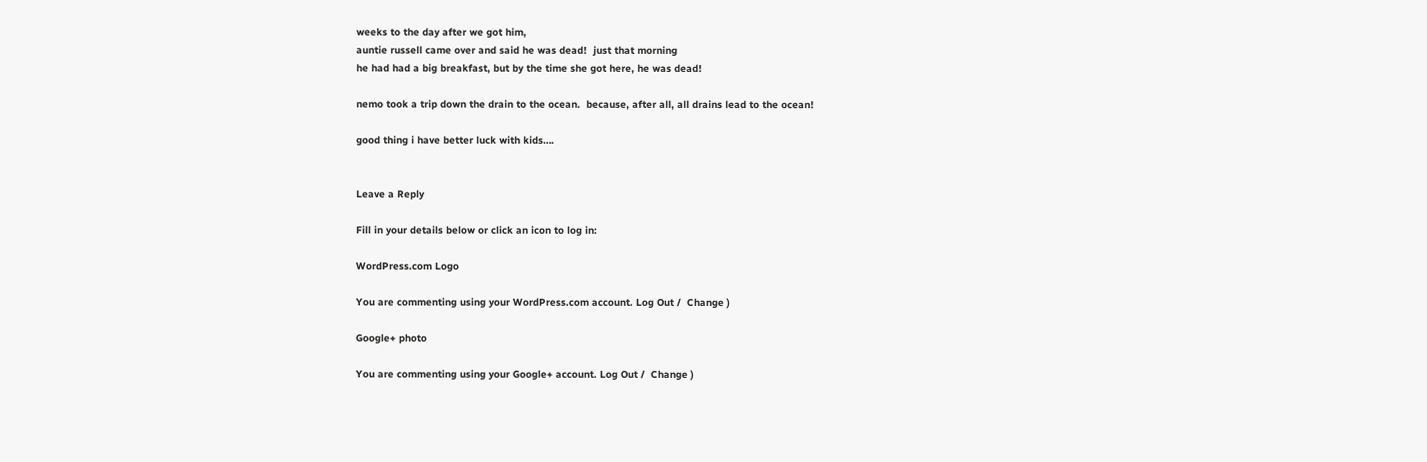weeks to the day after we got him,
auntie russell came over and said he was dead!  just that morning
he had had a big breakfast, but by the time she got here, he was dead!

nemo took a trip down the drain to the ocean.  because, after all, all drains lead to the ocean!

good thing i have better luck with kids….


Leave a Reply

Fill in your details below or click an icon to log in:

WordPress.com Logo

You are commenting using your WordPress.com account. Log Out /  Change )

Google+ photo

You are commenting using your Google+ account. Log Out /  Change )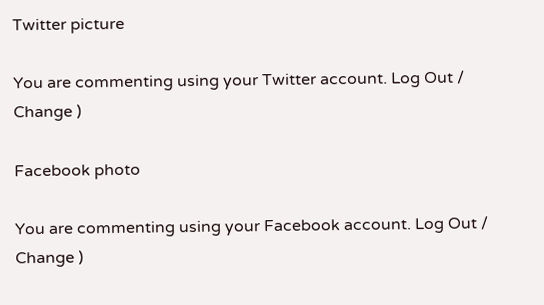Twitter picture

You are commenting using your Twitter account. Log Out /  Change )

Facebook photo

You are commenting using your Facebook account. Log Out /  Change )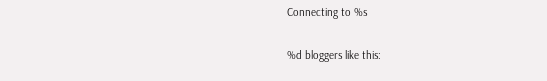Connecting to %s

%d bloggers like this: